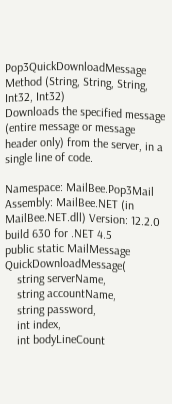Pop3QuickDownloadMessage Method (String, String, String, Int32, Int32)
Downloads the specified message (entire message or message header only) from the server, in a single line of code.

Namespace: MailBee.Pop3Mail
Assembly: MailBee.NET (in MailBee.NET.dll) Version: 12.2.0 build 630 for .NET 4.5
public static MailMessage QuickDownloadMessage(
    string serverName,
    string accountName,
    string password,
    int index,
    int bodyLineCount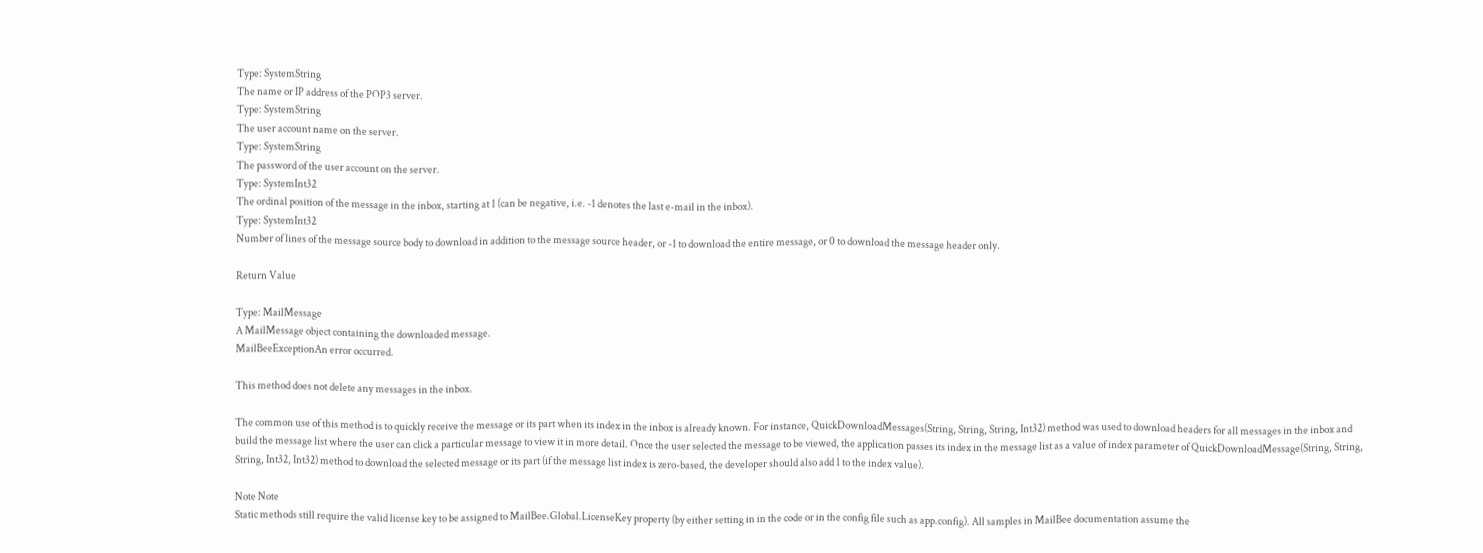Type: SystemString
The name or IP address of the POP3 server.
Type: SystemString
The user account name on the server.
Type: SystemString
The password of the user account on the server.
Type: SystemInt32
The ordinal position of the message in the inbox, starting at 1 (can be negative, i.e. -1 denotes the last e-mail in the inbox).
Type: SystemInt32
Number of lines of the message source body to download in addition to the message source header, or -1 to download the entire message, or 0 to download the message header only.

Return Value

Type: MailMessage
A MailMessage object containing the downloaded message.
MailBeeExceptionAn error occurred.

This method does not delete any messages in the inbox.

The common use of this method is to quickly receive the message or its part when its index in the inbox is already known. For instance, QuickDownloadMessages(String, String, String, Int32) method was used to download headers for all messages in the inbox and build the message list where the user can click a particular message to view it in more detail. Once the user selected the message to be viewed, the application passes its index in the message list as a value of index parameter of QuickDownloadMessage(String, String, String, Int32, Int32) method to download the selected message or its part (if the message list index is zero-based, the developer should also add 1 to the index value).

Note Note
Static methods still require the valid license key to be assigned to MailBee.Global.LicenseKey property (by either setting in in the code or in the config file such as app.config). All samples in MailBee documentation assume the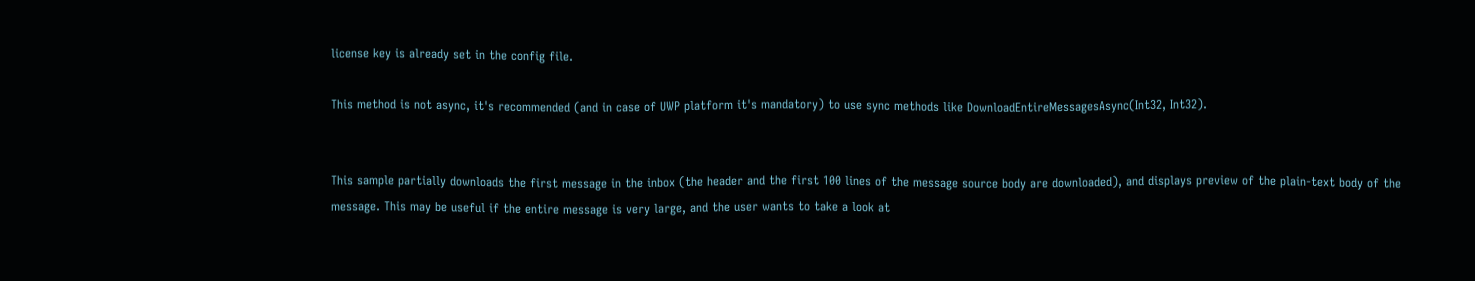license key is already set in the config file.

This method is not async, it's recommended (and in case of UWP platform it's mandatory) to use sync methods like DownloadEntireMessagesAsync(Int32, Int32).


This sample partially downloads the first message in the inbox (the header and the first 100 lines of the message source body are downloaded), and displays preview of the plain-text body of the message. This may be useful if the entire message is very large, and the user wants to take a look at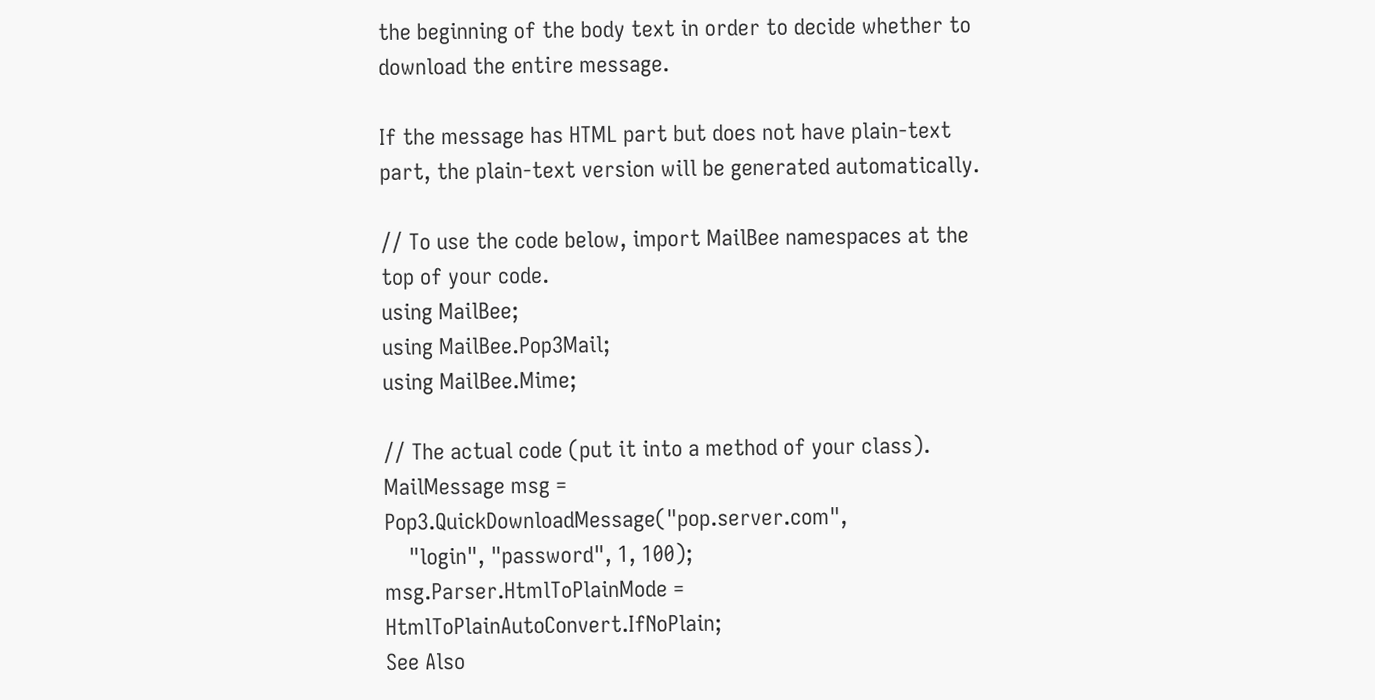the beginning of the body text in order to decide whether to download the entire message.

If the message has HTML part but does not have plain-text part, the plain-text version will be generated automatically.

// To use the code below, import MailBee namespaces at the top of your code.
using MailBee;
using MailBee.Pop3Mail;
using MailBee.Mime;

// The actual code (put it into a method of your class).
MailMessage msg = Pop3.QuickDownloadMessage("pop.server.com",
    "login", "password", 1, 100);
msg.Parser.HtmlToPlainMode = HtmlToPlainAutoConvert.IfNoPlain;
See Also